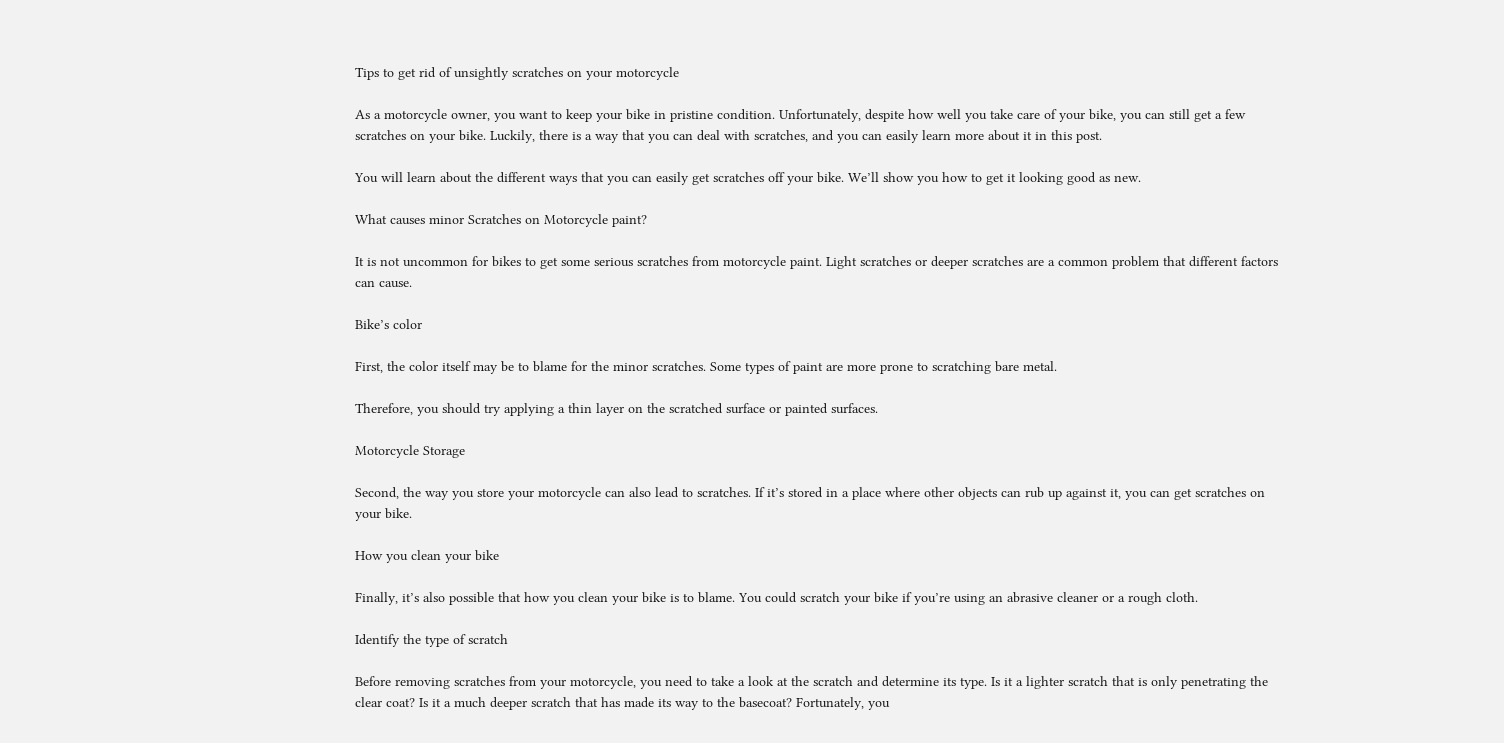Tips to get rid of unsightly scratches on your motorcycle

As a motorcycle owner, you want to keep your bike in pristine condition. Unfortunately, despite how well you take care of your bike, you can still get a few scratches on your bike. Luckily, there is a way that you can deal with scratches, and you can easily learn more about it in this post.

You will learn about the different ways that you can easily get scratches off your bike. We’ll show you how to get it looking good as new.

What causes minor Scratches on Motorcycle paint?

It is not uncommon for bikes to get some serious scratches from motorcycle paint. Light scratches or deeper scratches are a common problem that different factors can cause.

Bike’s color

First, the color itself may be to blame for the minor scratches. Some types of paint are more prone to scratching bare metal.

Therefore, you should try applying a thin layer on the scratched surface or painted surfaces.

Motorcycle Storage

Second, the way you store your motorcycle can also lead to scratches. If it’s stored in a place where other objects can rub up against it, you can get scratches on your bike.

How you clean your bike

Finally, it’s also possible that how you clean your bike is to blame. You could scratch your bike if you’re using an abrasive cleaner or a rough cloth.

Identify the type of scratch

Before removing scratches from your motorcycle, you need to take a look at the scratch and determine its type. Is it a lighter scratch that is only penetrating the clear coat? Is it a much deeper scratch that has made its way to the basecoat? Fortunately, you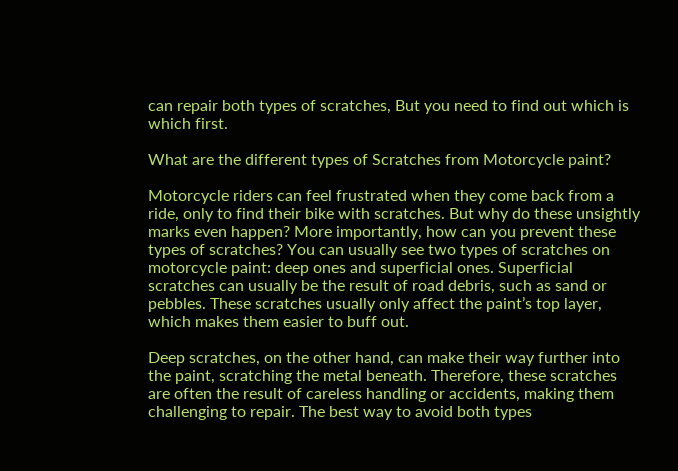can repair both types of scratches, But you need to find out which is which first.

What are the different types of Scratches from Motorcycle paint?

Motorcycle riders can feel frustrated when they come back from a ride, only to find their bike with scratches. But why do these unsightly marks even happen? More importantly, how can you prevent these types of scratches? You can usually see two types of scratches on motorcycle paint: deep ones and superficial ones. Superficial scratches can usually be the result of road debris, such as sand or pebbles. These scratches usually only affect the paint’s top layer, which makes them easier to buff out.

Deep scratches, on the other hand, can make their way further into the paint, scratching the metal beneath. Therefore, these scratches are often the result of careless handling or accidents, making them challenging to repair. The best way to avoid both types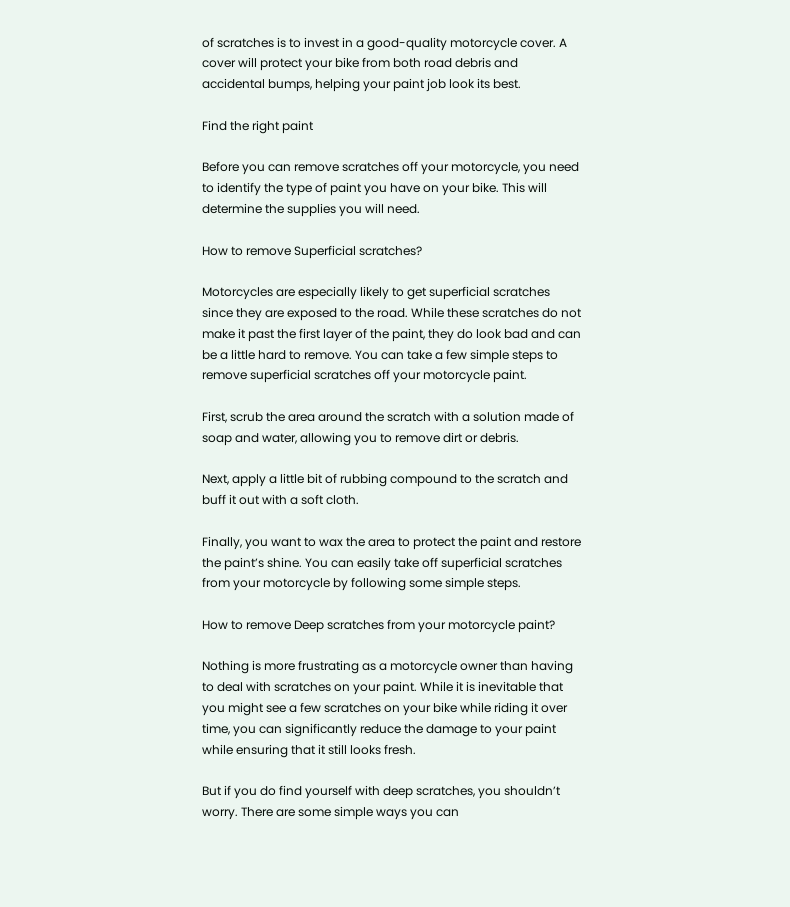of scratches is to invest in a good-quality motorcycle cover. A cover will protect your bike from both road debris and accidental bumps, helping your paint job look its best.

Find the right paint

Before you can remove scratches off your motorcycle, you need to identify the type of paint you have on your bike. This will determine the supplies you will need.

How to remove Superficial scratches?

Motorcycles are especially likely to get superficial scratches since they are exposed to the road. While these scratches do not make it past the first layer of the paint, they do look bad and can be a little hard to remove. You can take a few simple steps to remove superficial scratches off your motorcycle paint.

First, scrub the area around the scratch with a solution made of soap and water, allowing you to remove dirt or debris.

Next, apply a little bit of rubbing compound to the scratch and buff it out with a soft cloth.

Finally, you want to wax the area to protect the paint and restore the paint’s shine. You can easily take off superficial scratches from your motorcycle by following some simple steps.

How to remove Deep scratches from your motorcycle paint?

Nothing is more frustrating as a motorcycle owner than having to deal with scratches on your paint. While it is inevitable that you might see a few scratches on your bike while riding it over time, you can significantly reduce the damage to your paint while ensuring that it still looks fresh.

But if you do find yourself with deep scratches, you shouldn’t worry. There are some simple ways you can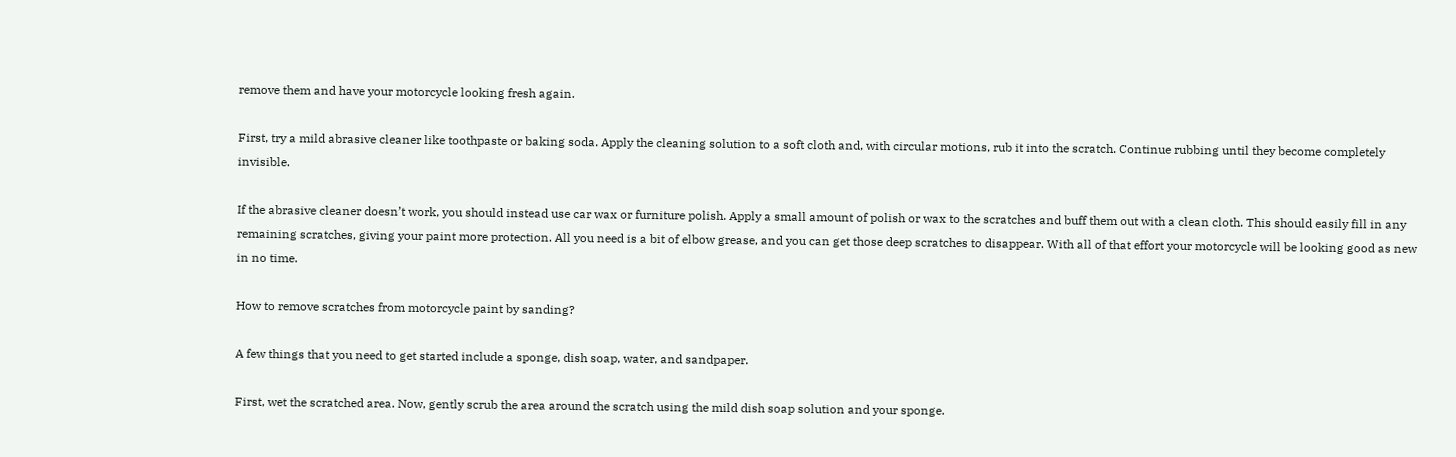remove them and have your motorcycle looking fresh again.

First, try a mild abrasive cleaner like toothpaste or baking soda. Apply the cleaning solution to a soft cloth and, with circular motions, rub it into the scratch. Continue rubbing until they become completely invisible.

If the abrasive cleaner doesn’t work, you should instead use car wax or furniture polish. Apply a small amount of polish or wax to the scratches and buff them out with a clean cloth. This should easily fill in any remaining scratches, giving your paint more protection. All you need is a bit of elbow grease, and you can get those deep scratches to disappear. With all of that effort your motorcycle will be looking good as new in no time.

How to remove scratches from motorcycle paint by sanding?

A few things that you need to get started include a sponge, dish soap, water, and sandpaper.

First, wet the scratched area. Now, gently scrub the area around the scratch using the mild dish soap solution and your sponge.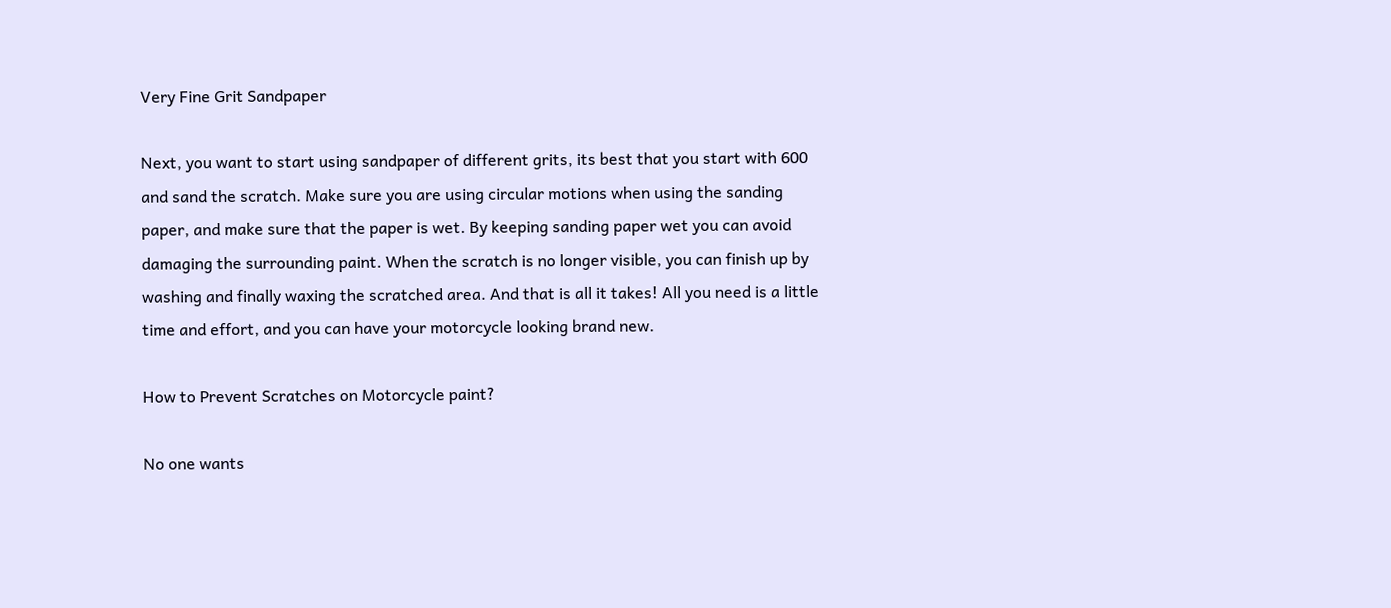Very Fine Grit Sandpaper

Next, you want to start using sandpaper of different grits, its best that you start with 600 and sand the scratch. Make sure you are using circular motions when using the sanding paper, and make sure that the paper is wet. By keeping sanding paper wet you can avoid damaging the surrounding paint. When the scratch is no longer visible, you can finish up by washing and finally waxing the scratched area. And that is all it takes! All you need is a little time and effort, and you can have your motorcycle looking brand new.

How to Prevent Scratches on Motorcycle paint?

No one wants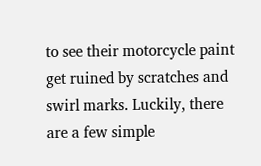to see their motorcycle paint get ruined by scratches and swirl marks. Luckily, there are a few simple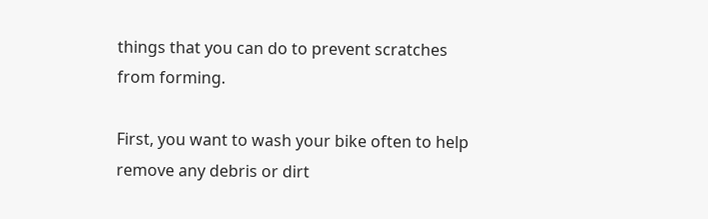things that you can do to prevent scratches from forming.

First, you want to wash your bike often to help remove any debris or dirt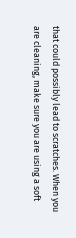that could possibly lead to scratches. When you are cleaning, make sure you are using a soft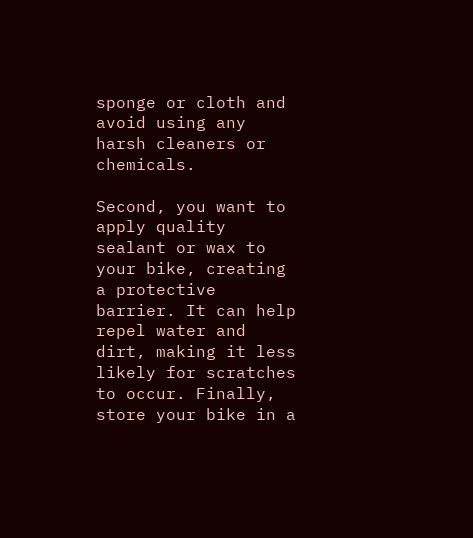sponge or cloth and avoid using any harsh cleaners or chemicals.

Second, you want to apply quality sealant or wax to your bike, creating a protective barrier. It can help repel water and dirt, making it less likely for scratches to occur. Finally, store your bike in a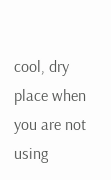cool, dry place when you are not using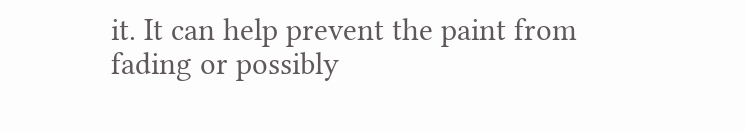it. It can help prevent the paint from fading or possibly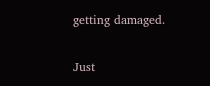getting damaged.

Just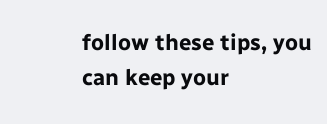follow these tips, you can keep your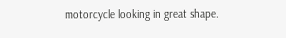motorcycle looking in great shape.